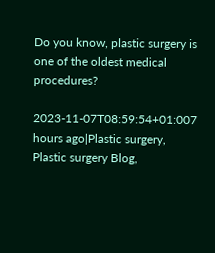Do you know, plastic surgery is one of the oldest medical procedures?

2023-11-07T08:59:54+01:007 hours ago|Plastic surgery, Plastic surgery Blog,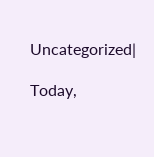Uncategorized|

Today,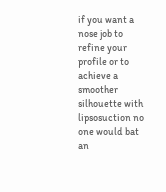if you want a nose job to refine your profile or to achieve a smoother silhouette with lipsosuction no one would bat an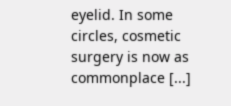eyelid. In some circles, cosmetic surgery is now as commonplace [...]